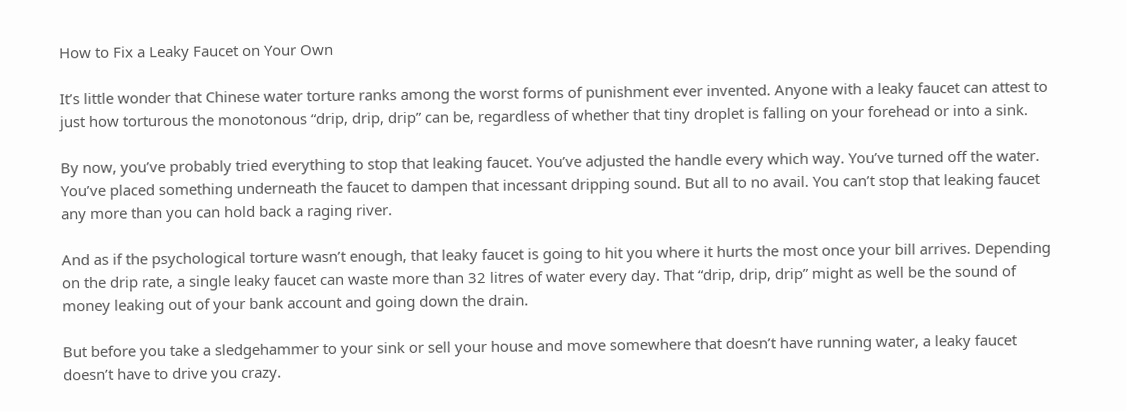How to Fix a Leaky Faucet on Your Own

It’s little wonder that Chinese water torture ranks among the worst forms of punishment ever invented. Anyone with a leaky faucet can attest to just how torturous the monotonous “drip, drip, drip” can be, regardless of whether that tiny droplet is falling on your forehead or into a sink.

By now, you’ve probably tried everything to stop that leaking faucet. You’ve adjusted the handle every which way. You’ve turned off the water. You’ve placed something underneath the faucet to dampen that incessant dripping sound. But all to no avail. You can’t stop that leaking faucet any more than you can hold back a raging river.

And as if the psychological torture wasn’t enough, that leaky faucet is going to hit you where it hurts the most once your bill arrives. Depending on the drip rate, a single leaky faucet can waste more than 32 litres of water every day. That “drip, drip, drip” might as well be the sound of money leaking out of your bank account and going down the drain.

But before you take a sledgehammer to your sink or sell your house and move somewhere that doesn’t have running water, a leaky faucet doesn’t have to drive you crazy.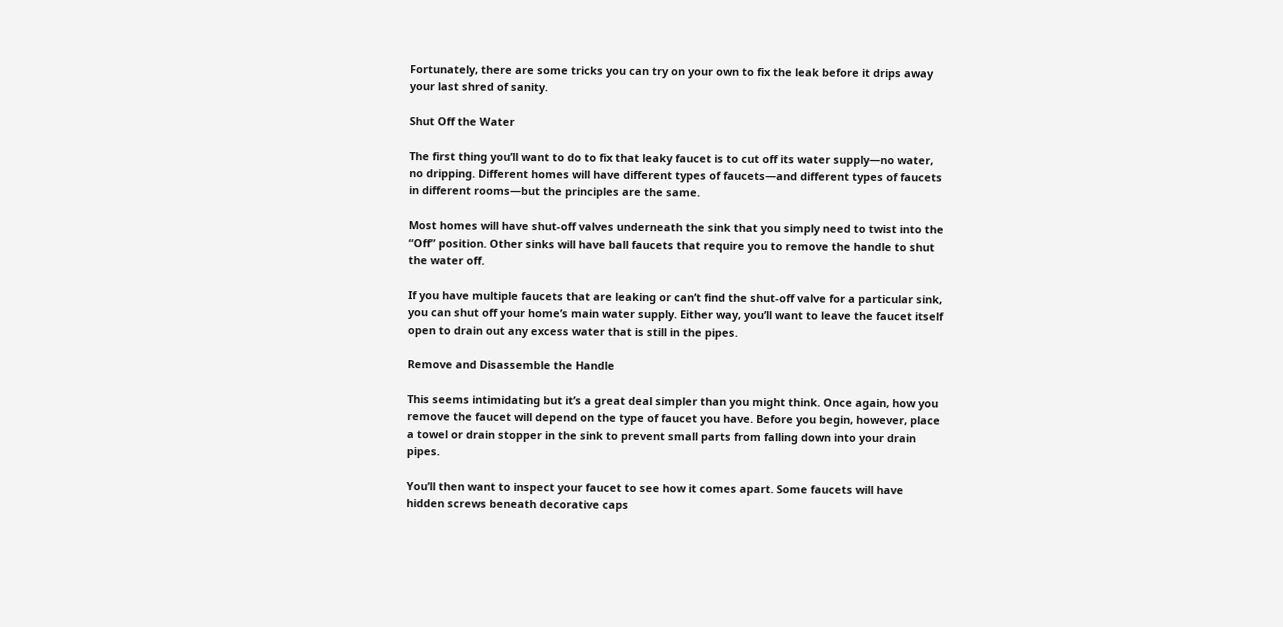Fortunately, there are some tricks you can try on your own to fix the leak before it drips away your last shred of sanity.

Shut Off the Water

The first thing you’ll want to do to fix that leaky faucet is to cut off its water supply—no water, no dripping. Different homes will have different types of faucets—and different types of faucets in different rooms—but the principles are the same.

Most homes will have shut-off valves underneath the sink that you simply need to twist into the “Off” position. Other sinks will have ball faucets that require you to remove the handle to shut the water off.

If you have multiple faucets that are leaking or can’t find the shut-off valve for a particular sink, you can shut off your home’s main water supply. Either way, you’ll want to leave the faucet itself open to drain out any excess water that is still in the pipes.

Remove and Disassemble the Handle

This seems intimidating but it’s a great deal simpler than you might think. Once again, how you remove the faucet will depend on the type of faucet you have. Before you begin, however, place a towel or drain stopper in the sink to prevent small parts from falling down into your drain pipes.

You’ll then want to inspect your faucet to see how it comes apart. Some faucets will have hidden screws beneath decorative caps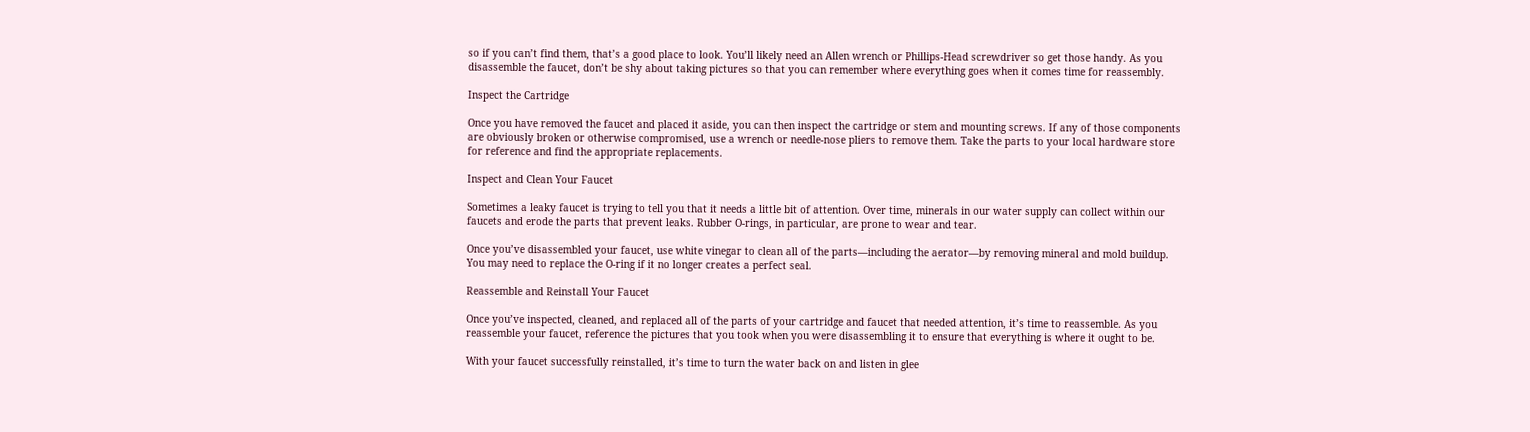so if you can’t find them, that’s a good place to look. You’ll likely need an Allen wrench or Phillips-Head screwdriver so get those handy. As you disassemble the faucet, don’t be shy about taking pictures so that you can remember where everything goes when it comes time for reassembly.

Inspect the Cartridge

Once you have removed the faucet and placed it aside, you can then inspect the cartridge or stem and mounting screws. If any of those components are obviously broken or otherwise compromised, use a wrench or needle-nose pliers to remove them. Take the parts to your local hardware store for reference and find the appropriate replacements.

Inspect and Clean Your Faucet

Sometimes a leaky faucet is trying to tell you that it needs a little bit of attention. Over time, minerals in our water supply can collect within our faucets and erode the parts that prevent leaks. Rubber O-rings, in particular, are prone to wear and tear.

Once you’ve disassembled your faucet, use white vinegar to clean all of the parts—including the aerator—by removing mineral and mold buildup. You may need to replace the O-ring if it no longer creates a perfect seal.

Reassemble and Reinstall Your Faucet

Once you’ve inspected, cleaned, and replaced all of the parts of your cartridge and faucet that needed attention, it’s time to reassemble. As you reassemble your faucet, reference the pictures that you took when you were disassembling it to ensure that everything is where it ought to be.

With your faucet successfully reinstalled, it’s time to turn the water back on and listen in glee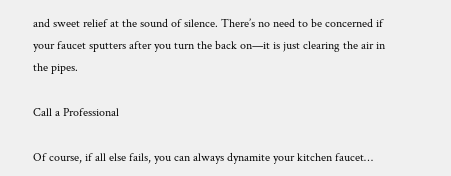and sweet relief at the sound of silence. There’s no need to be concerned if your faucet sputters after you turn the back on—it is just clearing the air in the pipes.

Call a Professional

Of course, if all else fails, you can always dynamite your kitchen faucet…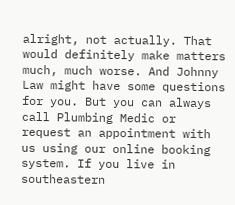alright, not actually. That would definitely make matters much, much worse. And Johnny Law might have some questions for you. But you can always call Plumbing Medic or request an appointment with us using our online booking system. If you live in southeastern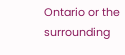Ontario or the surrounding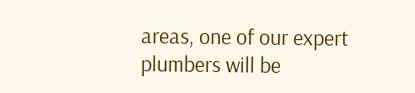areas, one of our expert plumbers will be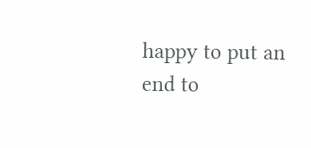happy to put an end to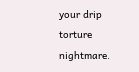your drip torture nightmare.